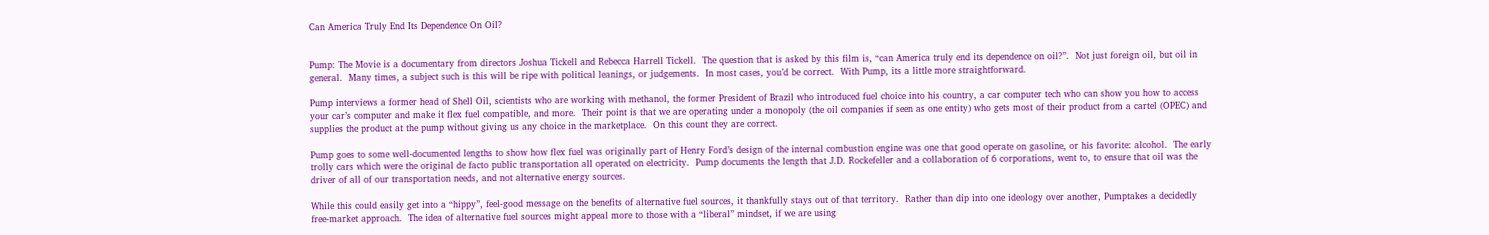Can America Truly End Its Dependence On Oil?


Pump: The Movie is a documentary from directors Joshua Tickell and Rebecca Harrell Tickell.  The question that is asked by this film is, “can America truly end its dependence on oil?”.  Not just foreign oil, but oil in general.  Many times, a subject such is this will be ripe with political leanings, or judgements.  In most cases, you’d be correct.  With Pump, its a little more straightforward.

Pump interviews a former head of Shell Oil, scientists who are working with methanol, the former President of Brazil who introduced fuel choice into his country, a car computer tech who can show you how to access your car’s computer and make it flex fuel compatible, and more.  Their point is that we are operating under a monopoly (the oil companies if seen as one entity) who gets most of their product from a cartel (OPEC) and supplies the product at the pump without giving us any choice in the marketplace.  On this count they are correct.

Pump goes to some well-documented lengths to show how flex fuel was originally part of Henry Ford’s design of the internal combustion engine was one that good operate on gasoline, or his favorite: alcohol.  The early trolly cars which were the original de facto public transportation all operated on electricity.  Pump documents the length that J.D. Rockefeller and a collaboration of 6 corporations, went to, to ensure that oil was the driver of all of our transportation needs, and not alternative energy sources.

While this could easily get into a “hippy”, feel-good message on the benefits of alternative fuel sources, it thankfully stays out of that territory.  Rather than dip into one ideology over another, Pumptakes a decidedly free-market approach.  The idea of alternative fuel sources might appeal more to those with a “liberal” mindset, if we are using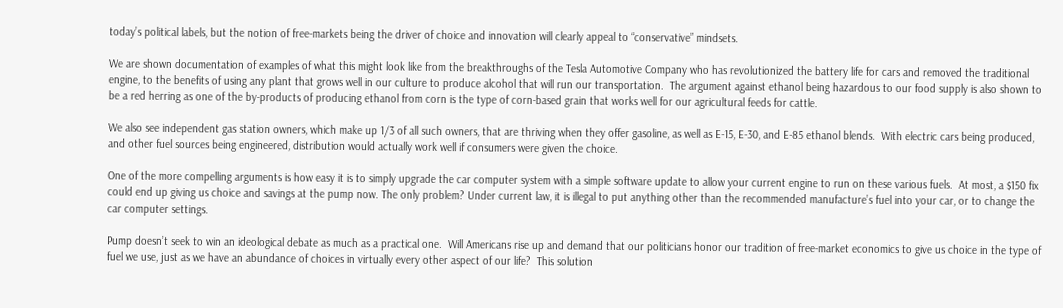today’s political labels, but the notion of free-markets being the driver of choice and innovation will clearly appeal to “conservative” mindsets.

We are shown documentation of examples of what this might look like from the breakthroughs of the Tesla Automotive Company who has revolutionized the battery life for cars and removed the traditional engine, to the benefits of using any plant that grows well in our culture to produce alcohol that will run our transportation.  The argument against ethanol being hazardous to our food supply is also shown to be a red herring as one of the by-products of producing ethanol from corn is the type of corn-based grain that works well for our agricultural feeds for cattle.

We also see independent gas station owners, which make up 1/3 of all such owners, that are thriving when they offer gasoline, as well as E-15, E-30, and E-85 ethanol blends.  With electric cars being produced, and other fuel sources being engineered, distribution would actually work well if consumers were given the choice.

One of the more compelling arguments is how easy it is to simply upgrade the car computer system with a simple software update to allow your current engine to run on these various fuels.  At most, a $150 fix could end up giving us choice and savings at the pump now. The only problem? Under current law, it is illegal to put anything other than the recommended manufacture’s fuel into your car, or to change the car computer settings.

Pump doesn’t seek to win an ideological debate as much as a practical one.  Will Americans rise up and demand that our politicians honor our tradition of free-market economics to give us choice in the type of fuel we use, just as we have an abundance of choices in virtually every other aspect of our life?  This solution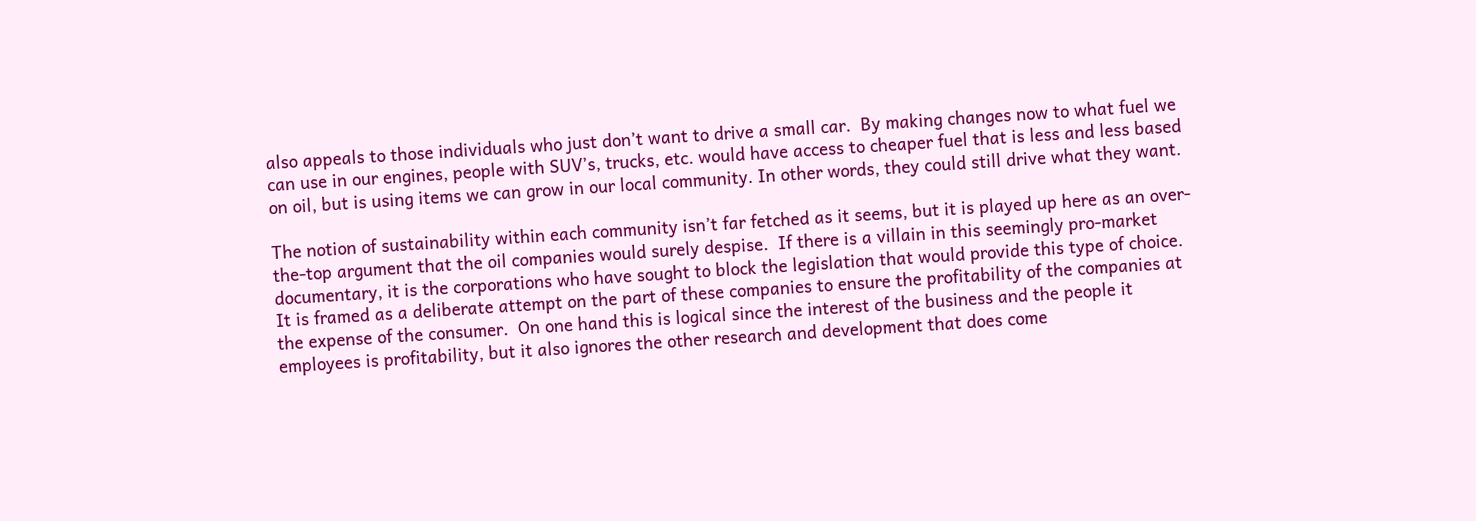also appeals to those individuals who just don’t want to drive a small car.  By making changes now to what fuel we can use in our engines, people with SUV’s, trucks, etc. would have access to cheaper fuel that is less and less based on oil, but is using items we can grow in our local community. In other words, they could still drive what they want.

The notion of sustainability within each community isn’t far fetched as it seems, but it is played up here as an over-the-top argument that the oil companies would surely despise.  If there is a villain in this seemingly pro-market documentary, it is the corporations who have sought to block the legislation that would provide this type of choice.  It is framed as a deliberate attempt on the part of these companies to ensure the profitability of the companies at the expense of the consumer.  On one hand this is logical since the interest of the business and the people it employees is profitability, but it also ignores the other research and development that does come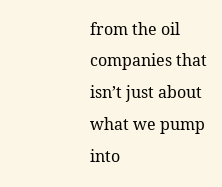from the oil companies that isn’t just about what we pump into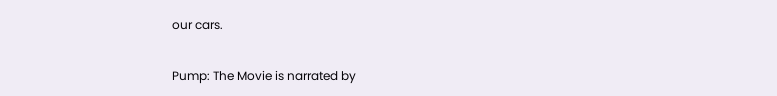our cars.

Pump: The Movie is narrated by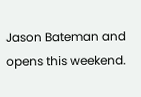Jason Bateman and opens this weekend.